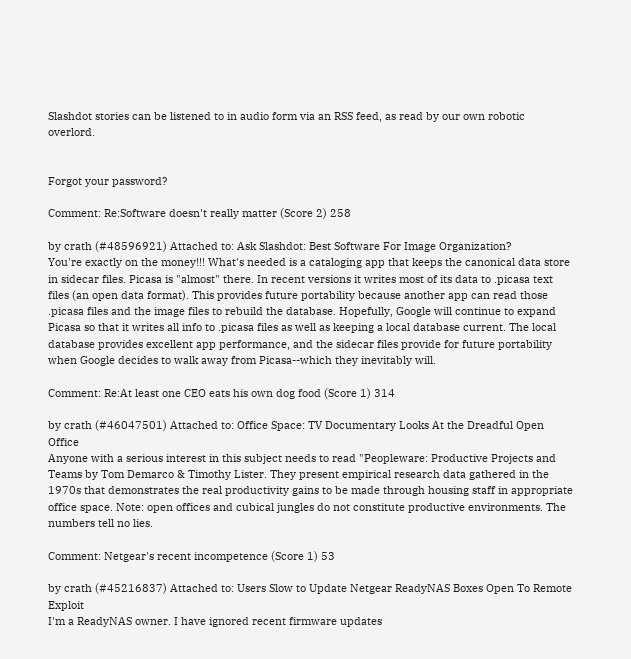Slashdot stories can be listened to in audio form via an RSS feed, as read by our own robotic overlord.


Forgot your password?

Comment: Re:Software doesn't really matter (Score 2) 258

by crath (#48596921) Attached to: Ask Slashdot: Best Software For Image Organization?
You're exactly on the money!!! What's needed is a cataloging app that keeps the canonical data store in sidecar files. Picasa is "almost" there. In recent versions it writes most of its data to .picasa text files (an open data format). This provides future portability because another app can read those .picasa files and the image files to rebuild the database. Hopefully, Google will continue to expand Picasa so that it writes all info to .picasa files as well as keeping a local database current. The local database provides excellent app performance, and the sidecar files provide for future portability when Google decides to walk away from Picasa--which they inevitably will.

Comment: Re:At least one CEO eats his own dog food (Score 1) 314

by crath (#46047501) Attached to: Office Space: TV Documentary Looks At the Dreadful Open Office
Anyone with a serious interest in this subject needs to read "Peopleware: Productive Projects and Teams by Tom Demarco & Timothy Lister. They present empirical research data gathered in the 1970s that demonstrates the real productivity gains to be made through housing staff in appropriate office space. Note: open offices and cubical jungles do not constitute productive environments. The numbers tell no lies.

Comment: Netgear's recent incompetence (Score 1) 53

by crath (#45216837) Attached to: Users Slow to Update Netgear ReadyNAS Boxes Open To Remote Exploit
I'm a ReadyNAS owner. I have ignored recent firmware updates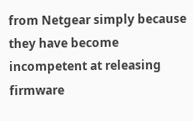from Netgear simply because they have become incompetent at releasing firmware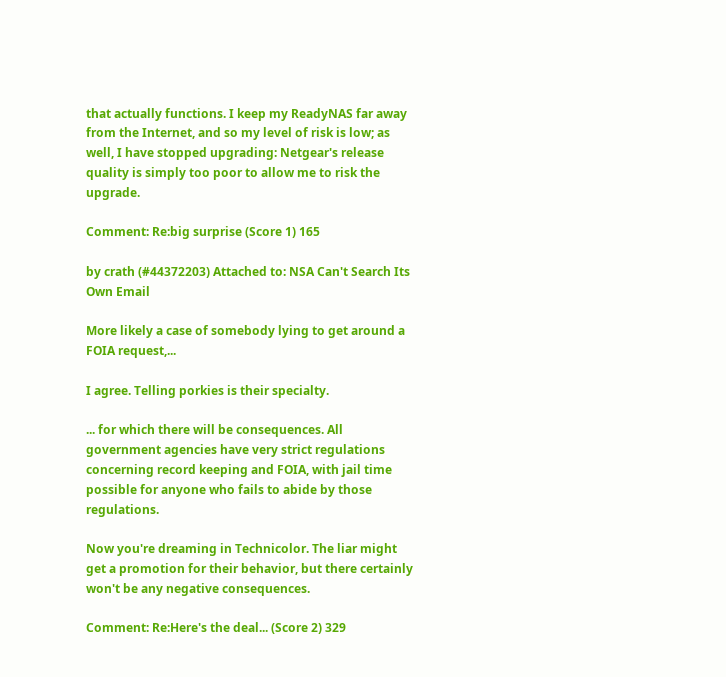that actually functions. I keep my ReadyNAS far away from the Internet, and so my level of risk is low; as well, I have stopped upgrading: Netgear's release quality is simply too poor to allow me to risk the upgrade.

Comment: Re:big surprise (Score 1) 165

by crath (#44372203) Attached to: NSA Can't Search Its Own Email

More likely a case of somebody lying to get around a FOIA request,...

I agree. Telling porkies is their specialty.

... for which there will be consequences. All government agencies have very strict regulations concerning record keeping and FOIA, with jail time possible for anyone who fails to abide by those regulations.

Now you're dreaming in Technicolor. The liar might get a promotion for their behavior, but there certainly won't be any negative consequences.

Comment: Re:Here's the deal... (Score 2) 329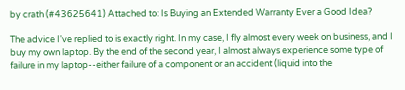by crath (#43625641) Attached to: Is Buying an Extended Warranty Ever a Good Idea?

The advice I've replied to is exactly right. In my case, I fly almost every week on business, and I buy my own laptop. By the end of the second year, I almost always experience some type of failure in my laptop--either failure of a component or an accident (liquid into the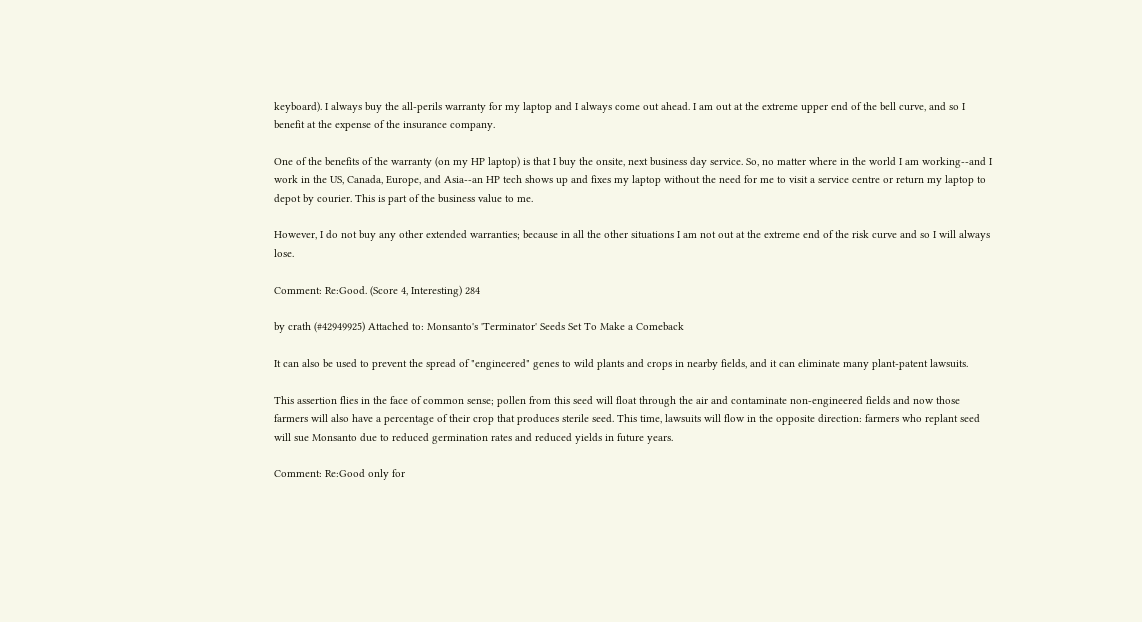keyboard). I always buy the all-perils warranty for my laptop and I always come out ahead. I am out at the extreme upper end of the bell curve, and so I benefit at the expense of the insurance company.

One of the benefits of the warranty (on my HP laptop) is that I buy the onsite, next business day service. So, no matter where in the world I am working--and I work in the US, Canada, Europe, and Asia--an HP tech shows up and fixes my laptop without the need for me to visit a service centre or return my laptop to depot by courier. This is part of the business value to me.

However, I do not buy any other extended warranties; because in all the other situations I am not out at the extreme end of the risk curve and so I will always lose.

Comment: Re:Good. (Score 4, Interesting) 284

by crath (#42949925) Attached to: Monsanto's 'Terminator' Seeds Set To Make a Comeback

It can also be used to prevent the spread of "engineered" genes to wild plants and crops in nearby fields, and it can eliminate many plant-patent lawsuits.

This assertion flies in the face of common sense; pollen from this seed will float through the air and contaminate non-engineered fields and now those farmers will also have a percentage of their crop that produces sterile seed. This time, lawsuits will flow in the opposite direction: farmers who replant seed will sue Monsanto due to reduced germination rates and reduced yields in future years.

Comment: Re:Good only for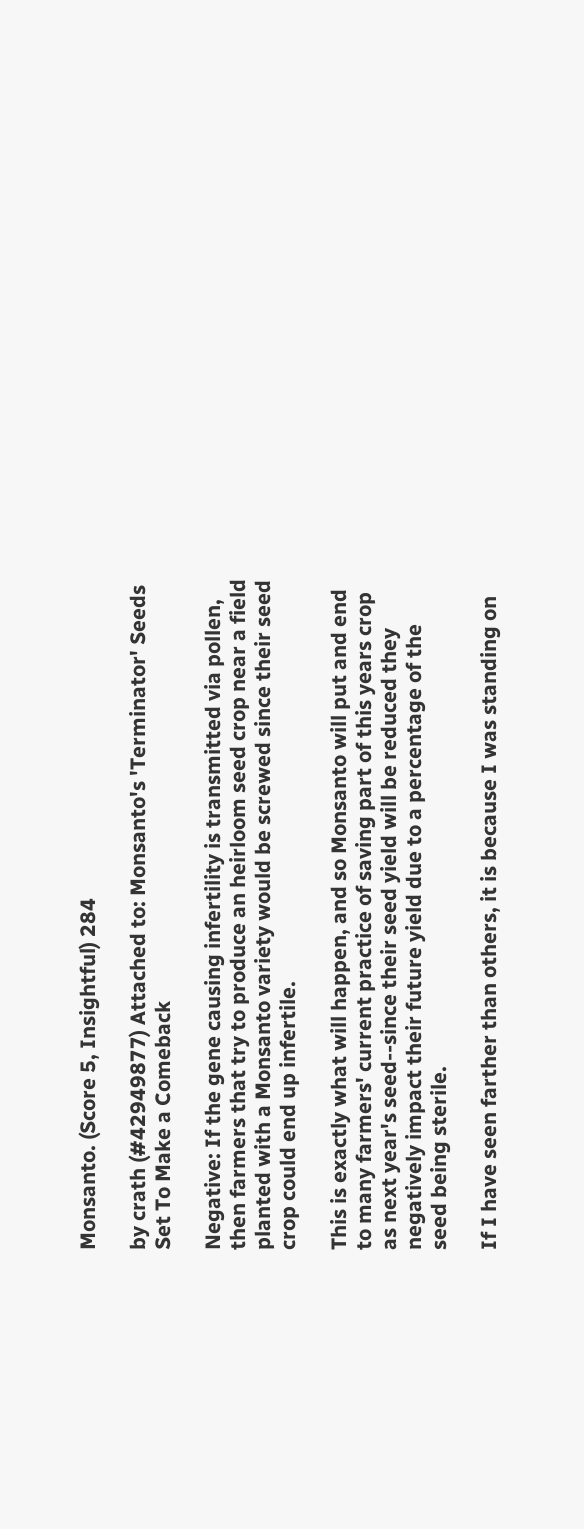Monsanto. (Score 5, Insightful) 284

by crath (#42949877) Attached to: Monsanto's 'Terminator' Seeds Set To Make a Comeback

Negative: If the gene causing infertility is transmitted via pollen, then farmers that try to produce an heirloom seed crop near a field planted with a Monsanto variety would be screwed since their seed crop could end up infertile.

This is exactly what will happen, and so Monsanto will put and end to many farmers' current practice of saving part of this years crop as next year's seed--since their seed yield will be reduced they negatively impact their future yield due to a percentage of the seed being sterile.

If I have seen farther than others, it is because I was standing on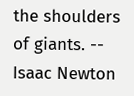the shoulders of giants. -- Isaac Newton